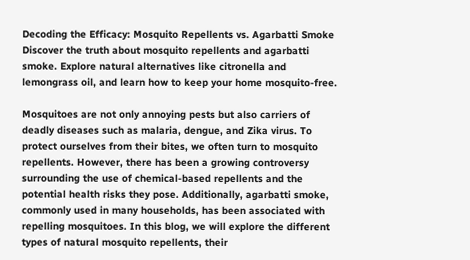Decoding the Efficacy: Mosquito Repellents vs. Agarbatti Smoke
Discover the truth about mosquito repellents and agarbatti smoke. Explore natural alternatives like citronella and lemongrass oil, and learn how to keep your home mosquito-free.

Mosquitoes are not only annoying pests but also carriers of deadly diseases such as malaria, dengue, and Zika virus. To protect ourselves from their bites, we often turn to mosquito repellents. However, there has been a growing controversy surrounding the use of chemical-based repellents and the potential health risks they pose. Additionally, agarbatti smoke, commonly used in many households, has been associated with repelling mosquitoes. In this blog, we will explore the different types of natural mosquito repellents, their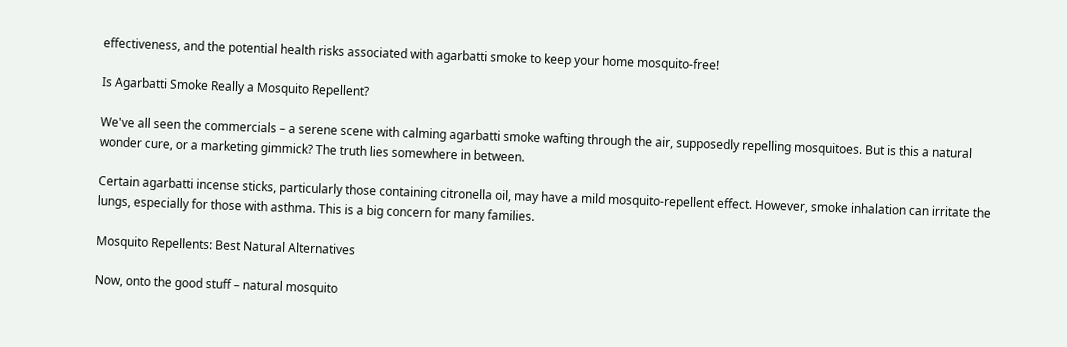effectiveness, and the potential health risks associated with agarbatti smoke to keep your home mosquito-free!

Is Agarbatti Smoke Really a Mosquito Repellent?

We've all seen the commercials – a serene scene with calming agarbatti smoke wafting through the air, supposedly repelling mosquitoes. But is this a natural wonder cure, or a marketing gimmick? The truth lies somewhere in between.

Certain agarbatti incense sticks, particularly those containing citronella oil, may have a mild mosquito-repellent effect. However, smoke inhalation can irritate the lungs, especially for those with asthma. This is a big concern for many families.

Mosquito Repellents: Best Natural Alternatives

Now, onto the good stuff – natural mosquito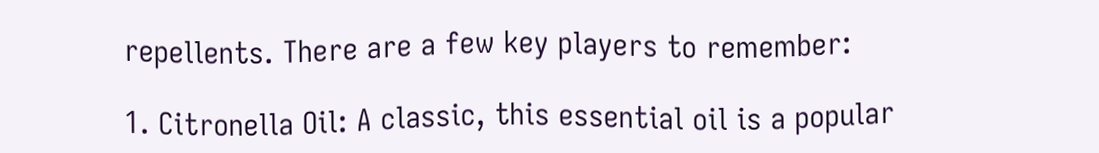repellents. There are a few key players to remember:

1. Citronella Oil: A classic, this essential oil is a popular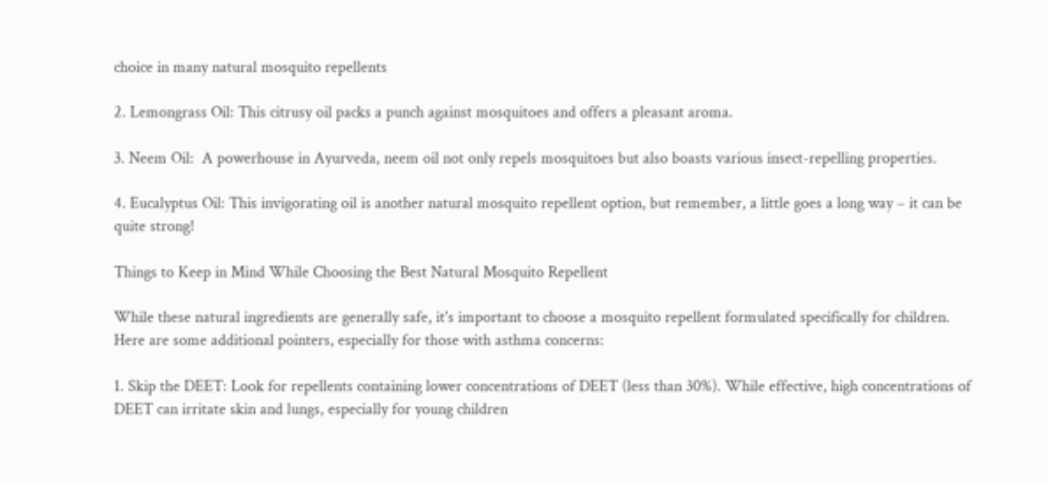choice in many natural mosquito repellents

2. Lemongrass Oil: This citrusy oil packs a punch against mosquitoes and offers a pleasant aroma.

3. Neem Oil:  A powerhouse in Ayurveda, neem oil not only repels mosquitoes but also boasts various insect-repelling properties.

4. Eucalyptus Oil: This invigorating oil is another natural mosquito repellent option, but remember, a little goes a long way – it can be quite strong!

Things to Keep in Mind While Choosing the Best Natural Mosquito Repellent

While these natural ingredients are generally safe, it's important to choose a mosquito repellent formulated specifically for children.  Here are some additional pointers, especially for those with asthma concerns:

1. Skip the DEET: Look for repellents containing lower concentrations of DEET (less than 30%). While effective, high concentrations of DEET can irritate skin and lungs, especially for young children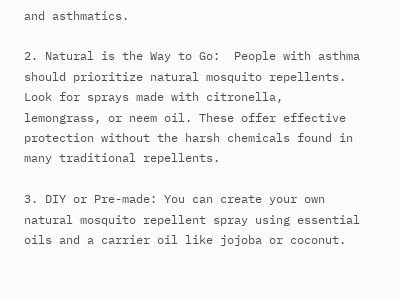and asthmatics.

2. Natural is the Way to Go:  People with asthma should prioritize natural mosquito repellents. Look for sprays made with citronella, lemongrass, or neem oil. These offer effective protection without the harsh chemicals found in many traditional repellents.

3. DIY or Pre-made: You can create your own natural mosquito repellent spray using essential oils and a carrier oil like jojoba or coconut.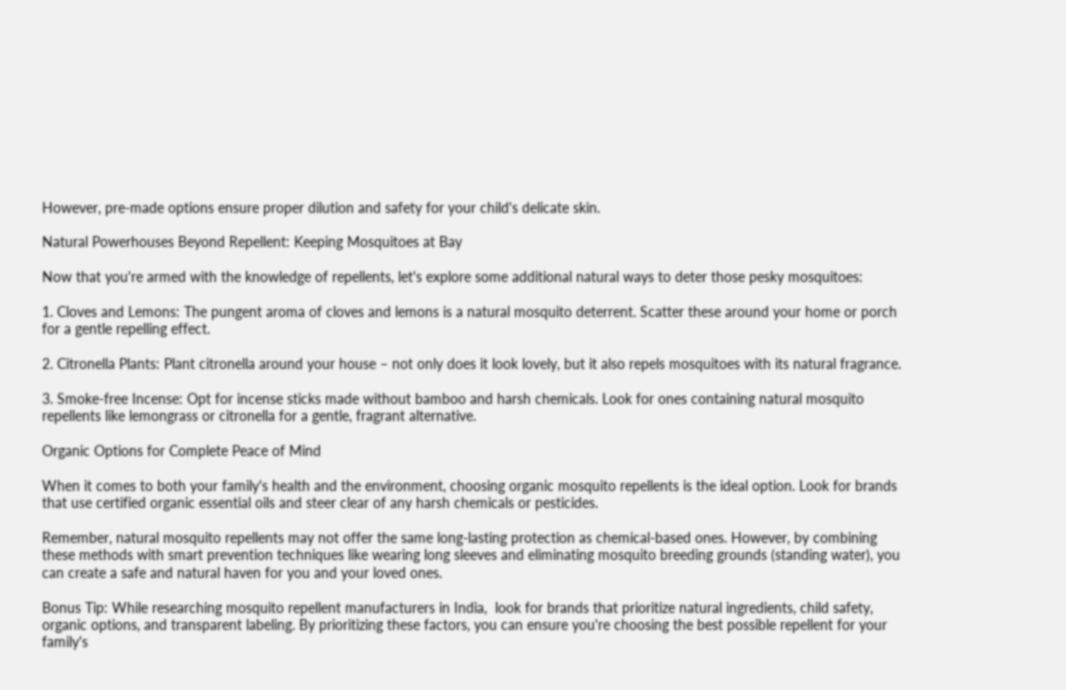However, pre-made options ensure proper dilution and safety for your child's delicate skin.

Natural Powerhouses Beyond Repellent: Keeping Mosquitoes at Bay

Now that you're armed with the knowledge of repellents, let's explore some additional natural ways to deter those pesky mosquitoes:

1. Cloves and Lemons: The pungent aroma of cloves and lemons is a natural mosquito deterrent. Scatter these around your home or porch for a gentle repelling effect.

2. Citronella Plants: Plant citronella around your house – not only does it look lovely, but it also repels mosquitoes with its natural fragrance.

3. Smoke-free Incense: Opt for incense sticks made without bamboo and harsh chemicals. Look for ones containing natural mosquito repellents like lemongrass or citronella for a gentle, fragrant alternative.

Organic Options for Complete Peace of Mind

When it comes to both your family's health and the environment, choosing organic mosquito repellents is the ideal option. Look for brands that use certified organic essential oils and steer clear of any harsh chemicals or pesticides.

Remember, natural mosquito repellents may not offer the same long-lasting protection as chemical-based ones. However, by combining these methods with smart prevention techniques like wearing long sleeves and eliminating mosquito breeding grounds (standing water), you can create a safe and natural haven for you and your loved ones.

Bonus Tip: While researching mosquito repellent manufacturers in India,  look for brands that prioritize natural ingredients, child safety, organic options, and transparent labeling. By prioritizing these factors, you can ensure you're choosing the best possible repellent for your family's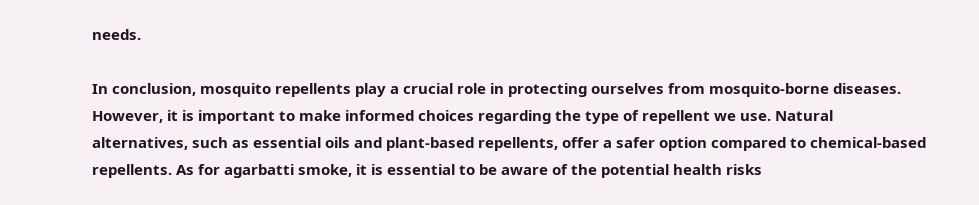needs.

In conclusion, mosquito repellents play a crucial role in protecting ourselves from mosquito-borne diseases. However, it is important to make informed choices regarding the type of repellent we use. Natural alternatives, such as essential oils and plant-based repellents, offer a safer option compared to chemical-based repellents. As for agarbatti smoke, it is essential to be aware of the potential health risks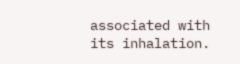associated with its inhalation.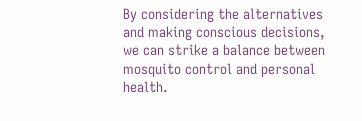By considering the alternatives and making conscious decisions, we can strike a balance between mosquito control and personal health.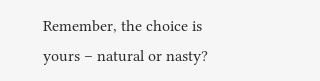Remember, the choice is yours – natural or nasty?